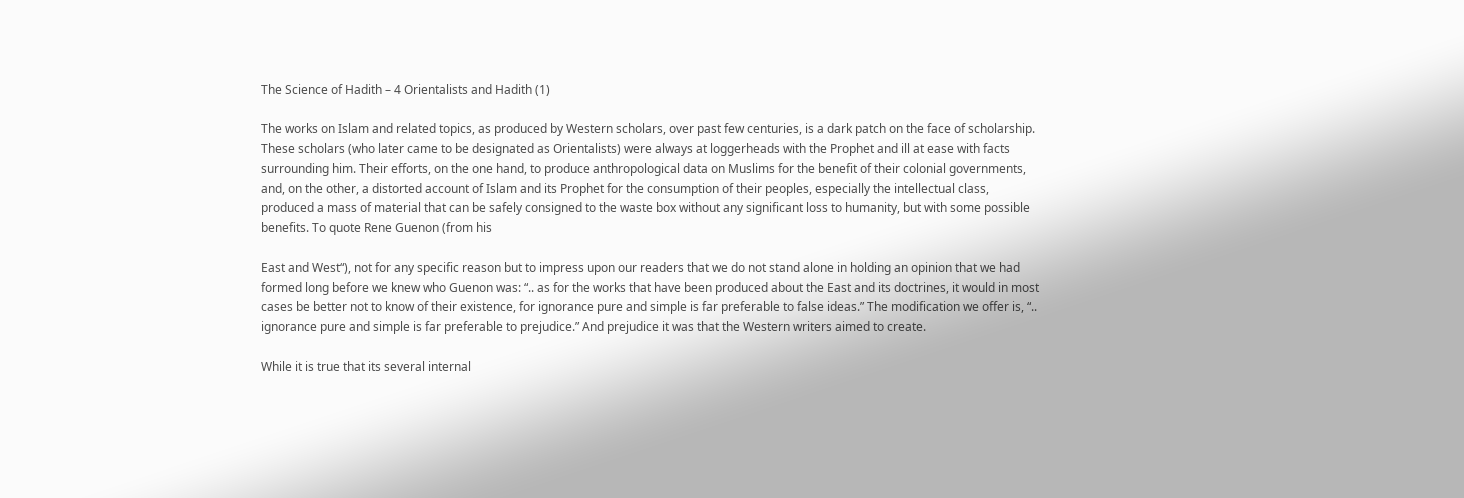The Science of Hadith – 4 Orientalists and Hadith (1)

The works on Islam and related topics, as produced by Western scholars, over past few centuries, is a dark patch on the face of scholarship. These scholars (who later came to be designated as Orientalists) were always at loggerheads with the Prophet and ill at ease with facts surrounding him. Their efforts, on the one hand, to produce anthropological data on Muslims for the benefit of their colonial governments, and, on the other, a distorted account of Islam and its Prophet for the consumption of their peoples, especially the intellectual class, produced a mass of material that can be safely consigned to the waste box without any significant loss to humanity, but with some possible benefits. To quote Rene Guenon (from his

East and West“), not for any specific reason but to impress upon our readers that we do not stand alone in holding an opinion that we had formed long before we knew who Guenon was: “.. as for the works that have been produced about the East and its doctrines, it would in most cases be better not to know of their existence, for ignorance pure and simple is far preferable to false ideas.” The modification we offer is, “.. ignorance pure and simple is far preferable to prejudice.” And prejudice it was that the Western writers aimed to create.

While it is true that its several internal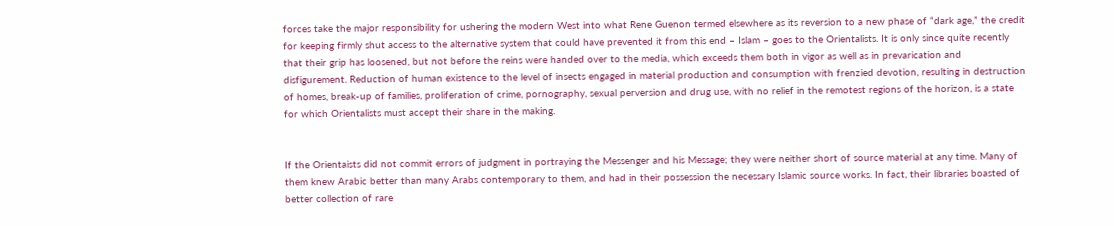forces take the major responsibility for ushering the modern West into what Rene Guenon termed elsewhere as its reversion to a new phase of “dark age,” the credit for keeping firmly shut access to the alternative system that could have prevented it from this end – Islam – goes to the Orientalists. It is only since quite recently that their grip has loosened, but not before the reins were handed over to the media, which exceeds them both in vigor as well as in prevarication and disfigurement. Reduction of human existence to the level of insects engaged in material production and consumption with frenzied devotion, resulting in destruction of homes, break-up of families, proliferation of crime, pornography, sexual perversion and drug use, with no relief in the remotest regions of the horizon, is a state for which Orientalists must accept their share in the making.


If the Orientaists did not commit errors of judgment in portraying the Messenger and his Message; they were neither short of source material at any time. Many of them knew Arabic better than many Arabs contemporary to them, and had in their possession the necessary Islamic source works. In fact, their libraries boasted of better collection of rare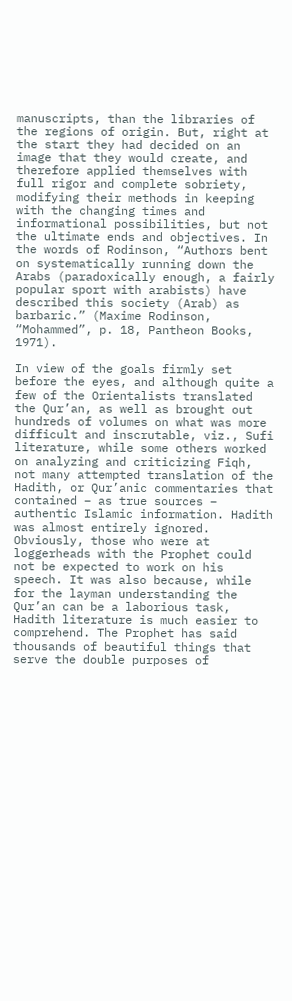manuscripts, than the libraries of the regions of origin. But, right at the start they had decided on an image that they would create, and therefore applied themselves with full rigor and complete sobriety, modifying their methods in keeping with the changing times and informational possibilities, but not the ultimate ends and objectives. In the words of Rodinson, “Authors bent on systematically running down the Arabs (paradoxically enough, a fairly popular sport with arabists) have described this society (Arab) as barbaric.” (Maxime Rodinson, “Mohammed”, p. 18, Pantheon Books, 1971).

In view of the goals firmly set before the eyes, and although quite a few of the Orientalists translated the Qur’an, as well as brought out hundreds of volumes on what was more difficult and inscrutable, viz., Sufi literature, while some others worked on analyzing and criticizing Fiqh, not many attempted translation of the Hadith, or Qur’anic commentaries that contained – as true sources – authentic Islamic information. Hadith was almost entirely ignored. Obviously, those who were at loggerheads with the Prophet could not be expected to work on his speech. It was also because, while for the layman understanding the Qur’an can be a laborious task, Hadith literature is much easier to comprehend. The Prophet has said thousands of beautiful things that serve the double purposes of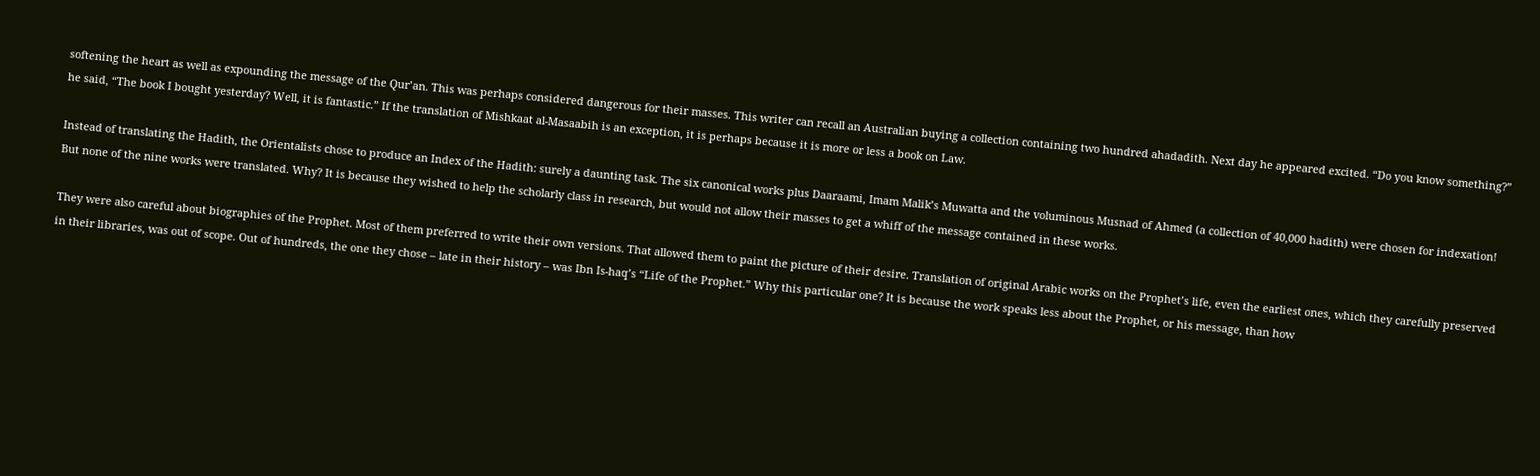softening the heart as well as expounding the message of the Qur’an. This was perhaps considered dangerous for their masses. This writer can recall an Australian buying a collection containing two hundred ahadadith. Next day he appeared excited. “Do you know something?” he said, “The book I bought yesterday? Well, it is fantastic.” If the translation of Mishkaat al-Masaabih is an exception, it is perhaps because it is more or less a book on Law.

Instead of translating the Hadith, the Orientalists chose to produce an Index of the Hadith: surely a daunting task. The six canonical works plus Daaraami, Imam Malik’s Muwatta and the voluminous Musnad of Ahmed (a collection of 40,000 hadith) were chosen for indexation! But none of the nine works were translated. Why? It is because they wished to help the scholarly class in research, but would not allow their masses to get a whiff of the message contained in these works.

They were also careful about biographies of the Prophet. Most of them preferred to write their own versions. That allowed them to paint the picture of their desire. Translation of original Arabic works on the Prophet’s life, even the earliest ones, which they carefully preserved in their libraries, was out of scope. Out of hundreds, the one they chose – late in their history – was Ibn Is-haq’s “Life of the Prophet.” Why this particular one? It is because the work speaks less about the Prophet, or his message, than how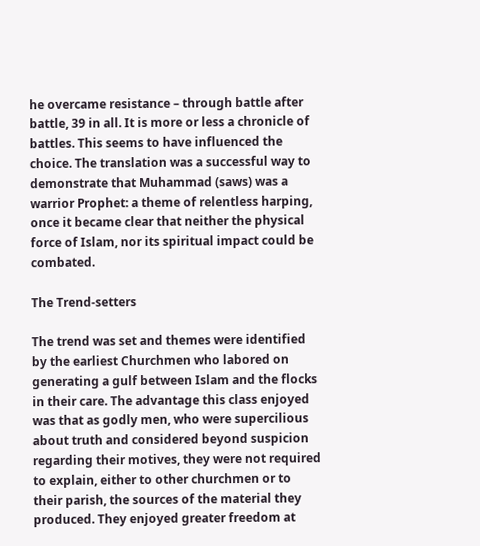he overcame resistance – through battle after battle, 39 in all. It is more or less a chronicle of battles. This seems to have influenced the choice. The translation was a successful way to demonstrate that Muhammad (saws) was a warrior Prophet: a theme of relentless harping, once it became clear that neither the physical force of Islam, nor its spiritual impact could be combated.

The Trend-setters

The trend was set and themes were identified by the earliest Churchmen who labored on generating a gulf between Islam and the flocks in their care. The advantage this class enjoyed was that as godly men, who were supercilious about truth and considered beyond suspicion regarding their motives, they were not required to explain, either to other churchmen or to their parish, the sources of the material they produced. They enjoyed greater freedom at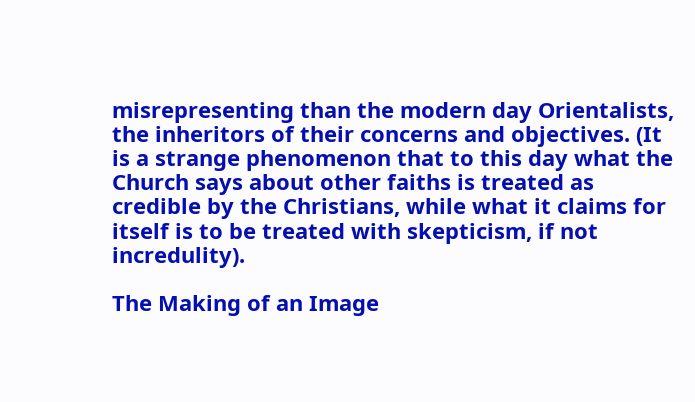misrepresenting than the modern day Orientalists, the inheritors of their concerns and objectives. (It is a strange phenomenon that to this day what the Church says about other faiths is treated as credible by the Christians, while what it claims for itself is to be treated with skepticism, if not incredulity).

The Making of an Image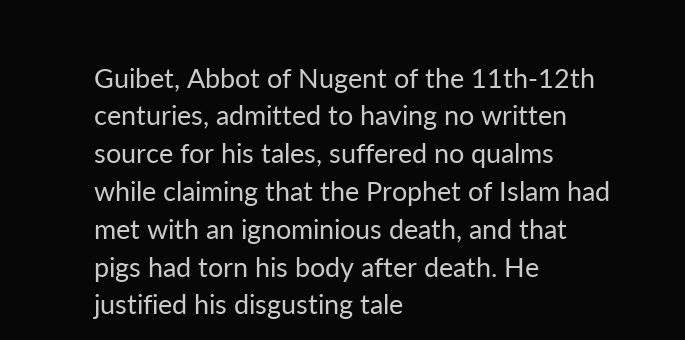Guibet, Abbot of Nugent of the 11th-12th centuries, admitted to having no written source for his tales, suffered no qualms while claiming that the Prophet of Islam had met with an ignominious death, and that pigs had torn his body after death. He justified his disgusting tale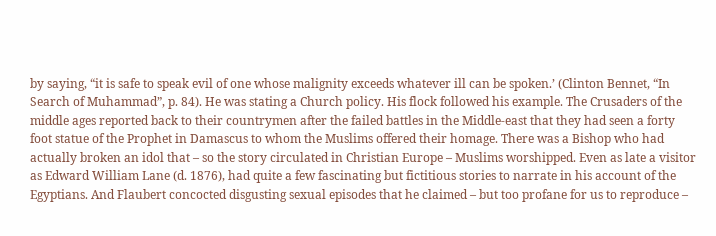by saying, “it is safe to speak evil of one whose malignity exceeds whatever ill can be spoken.’ (Clinton Bennet, “In Search of Muhammad”, p. 84). He was stating a Church policy. His flock followed his example. The Crusaders of the middle ages reported back to their countrymen after the failed battles in the Middle-east that they had seen a forty foot statue of the Prophet in Damascus to whom the Muslims offered their homage. There was a Bishop who had actually broken an idol that – so the story circulated in Christian Europe – Muslims worshipped. Even as late a visitor as Edward William Lane (d. 1876), had quite a few fascinating but fictitious stories to narrate in his account of the Egyptians. And Flaubert concocted disgusting sexual episodes that he claimed – but too profane for us to reproduce –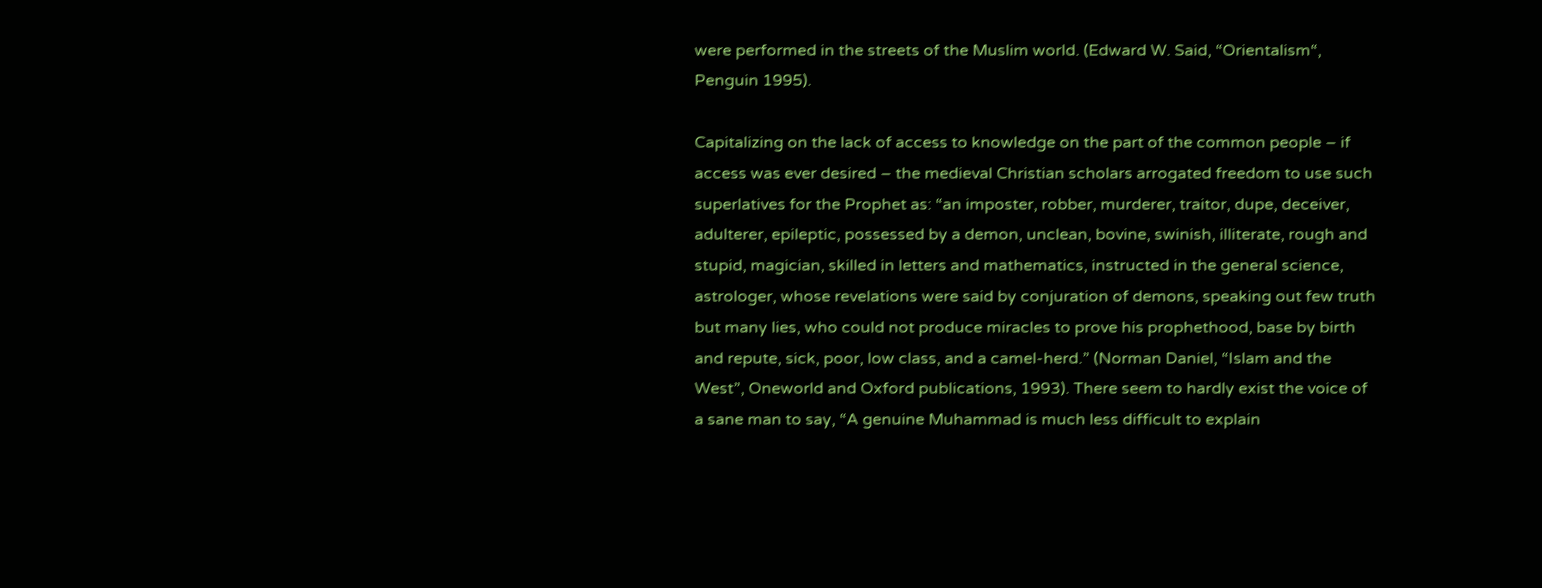were performed in the streets of the Muslim world. (Edward W. Said, “Orientalism“, Penguin 1995).

Capitalizing on the lack of access to knowledge on the part of the common people – if access was ever desired – the medieval Christian scholars arrogated freedom to use such superlatives for the Prophet as: “an imposter, robber, murderer, traitor, dupe, deceiver, adulterer, epileptic, possessed by a demon, unclean, bovine, swinish, illiterate, rough and stupid, magician, skilled in letters and mathematics, instructed in the general science, astrologer, whose revelations were said by conjuration of demons, speaking out few truth but many lies, who could not produce miracles to prove his prophethood, base by birth and repute, sick, poor, low class, and a camel-herd.” (Norman Daniel, “Islam and the West”, Oneworld and Oxford publications, 1993). There seem to hardly exist the voice of a sane man to say, “A genuine Muhammad is much less difficult to explain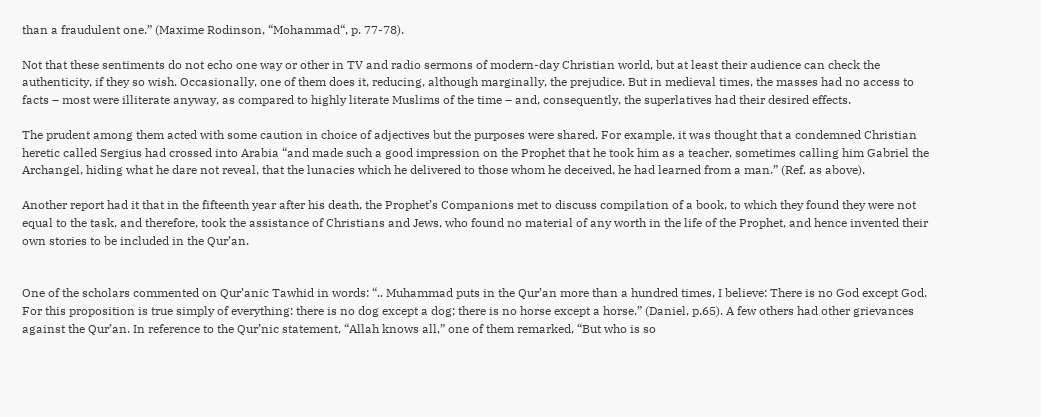than a fraudulent one.” (Maxime Rodinson, “Mohammad“, p. 77-78).

Not that these sentiments do not echo one way or other in TV and radio sermons of modern-day Christian world, but at least their audience can check the authenticity, if they so wish. Occasionally, one of them does it, reducing, although marginally, the prejudice. But in medieval times, the masses had no access to facts – most were illiterate anyway, as compared to highly literate Muslims of the time – and, consequently, the superlatives had their desired effects.

The prudent among them acted with some caution in choice of adjectives but the purposes were shared. For example, it was thought that a condemned Christian heretic called Sergius had crossed into Arabia “and made such a good impression on the Prophet that he took him as a teacher, sometimes calling him Gabriel the Archangel, hiding what he dare not reveal, that the lunacies which he delivered to those whom he deceived, he had learned from a man.” (Ref. as above).

Another report had it that in the fifteenth year after his death, the Prophet’s Companions met to discuss compilation of a book, to which they found they were not equal to the task, and therefore, took the assistance of Christians and Jews, who found no material of any worth in the life of the Prophet, and hence invented their own stories to be included in the Qur’an.


One of the scholars commented on Qur’anic Tawhid in words: “.. Muhammad puts in the Qur’an more than a hundred times, I believe: There is no God except God. For this proposition is true simply of everything: there is no dog except a dog; there is no horse except a horse.” (Daniel, p.65). A few others had other grievances against the Qur’an. In reference to the Qur’nic statement, “Allah knows all,” one of them remarked, “But who is so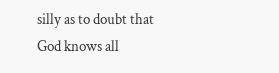silly as to doubt that God knows all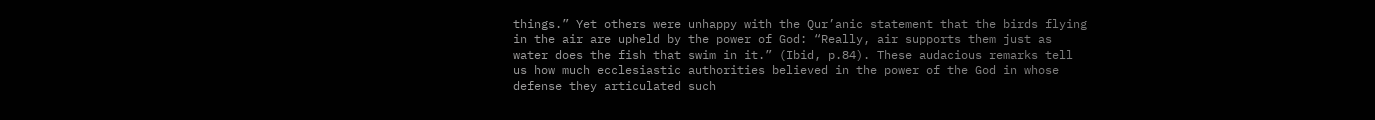things.” Yet others were unhappy with the Qur’anic statement that the birds flying in the air are upheld by the power of God: “Really, air supports them just as water does the fish that swim in it.” (Ibid, p.84). These audacious remarks tell us how much ecclesiastic authorities believed in the power of the God in whose defense they articulated such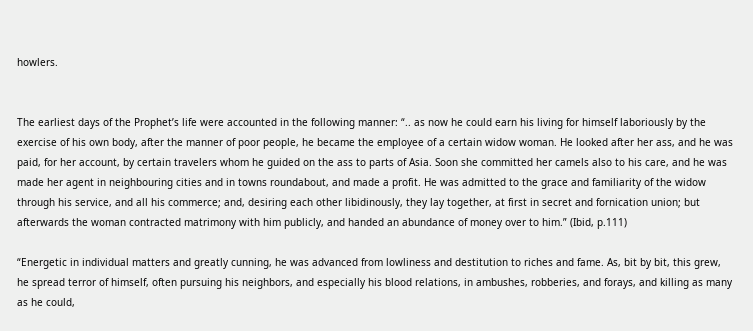howlers.


The earliest days of the Prophet’s life were accounted in the following manner: “.. as now he could earn his living for himself laboriously by the exercise of his own body, after the manner of poor people, he became the employee of a certain widow woman. He looked after her ass, and he was paid, for her account, by certain travelers whom he guided on the ass to parts of Asia. Soon she committed her camels also to his care, and he was made her agent in neighbouring cities and in towns roundabout, and made a profit. He was admitted to the grace and familiarity of the widow through his service, and all his commerce; and, desiring each other libidinously, they lay together, at first in secret and fornication union; but afterwards the woman contracted matrimony with him publicly, and handed an abundance of money over to him.” (Ibid, p.111)

“Energetic in individual matters and greatly cunning, he was advanced from lowliness and destitution to riches and fame. As, bit by bit, this grew, he spread terror of himself, often pursuing his neighbors, and especially his blood relations, in ambushes, robberies, and forays, and killing as many as he could,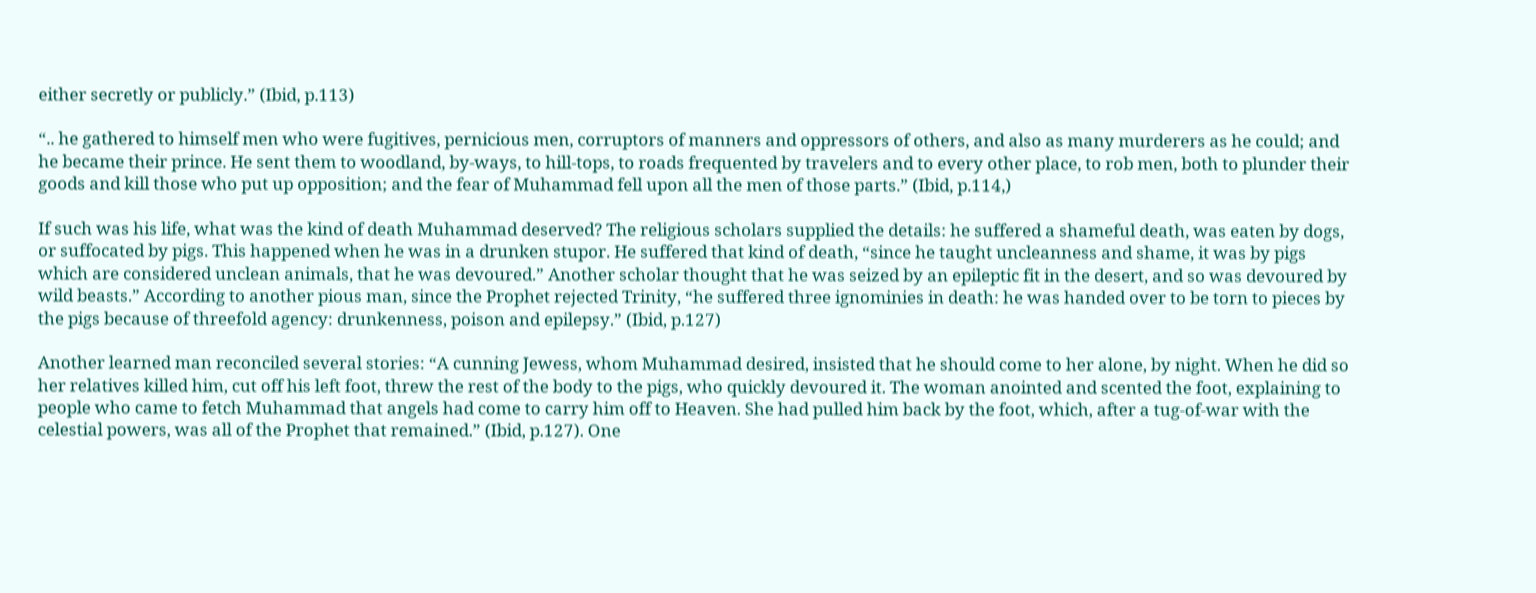either secretly or publicly.” (Ibid, p.113)

“.. he gathered to himself men who were fugitives, pernicious men, corruptors of manners and oppressors of others, and also as many murderers as he could; and he became their prince. He sent them to woodland, by-ways, to hill-tops, to roads frequented by travelers and to every other place, to rob men, both to plunder their goods and kill those who put up opposition; and the fear of Muhammad fell upon all the men of those parts.” (Ibid, p.114,)

If such was his life, what was the kind of death Muhammad deserved? The religious scholars supplied the details: he suffered a shameful death, was eaten by dogs, or suffocated by pigs. This happened when he was in a drunken stupor. He suffered that kind of death, “since he taught uncleanness and shame, it was by pigs which are considered unclean animals, that he was devoured.” Another scholar thought that he was seized by an epileptic fit in the desert, and so was devoured by wild beasts.” According to another pious man, since the Prophet rejected Trinity, “he suffered three ignominies in death: he was handed over to be torn to pieces by the pigs because of threefold agency: drunkenness, poison and epilepsy.” (Ibid, p.127)

Another learned man reconciled several stories: “A cunning Jewess, whom Muhammad desired, insisted that he should come to her alone, by night. When he did so her relatives killed him, cut off his left foot, threw the rest of the body to the pigs, who quickly devoured it. The woman anointed and scented the foot, explaining to people who came to fetch Muhammad that angels had come to carry him off to Heaven. She had pulled him back by the foot, which, after a tug-of-war with the celestial powers, was all of the Prophet that remained.” (Ibid, p.127). One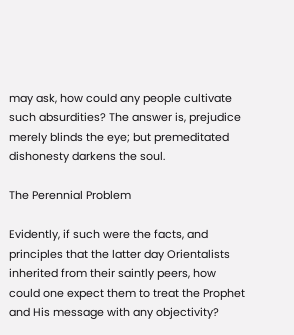may ask, how could any people cultivate such absurdities? The answer is, prejudice merely blinds the eye; but premeditated dishonesty darkens the soul.

The Perennial Problem

Evidently, if such were the facts, and principles that the latter day Orientalists inherited from their saintly peers, how could one expect them to treat the Prophet and His message with any objectivity?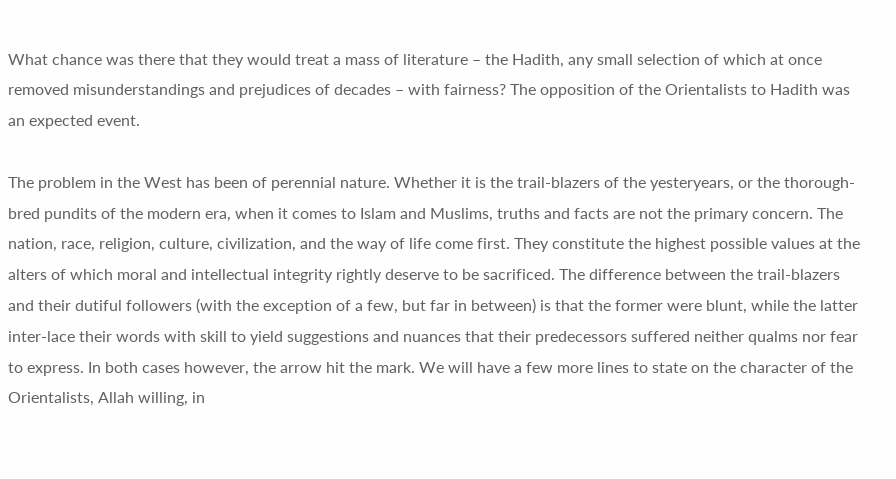What chance was there that they would treat a mass of literature – the Hadith, any small selection of which at once removed misunderstandings and prejudices of decades – with fairness? The opposition of the Orientalists to Hadith was an expected event.

The problem in the West has been of perennial nature. Whether it is the trail-blazers of the yesteryears, or the thorough-bred pundits of the modern era, when it comes to Islam and Muslims, truths and facts are not the primary concern. The nation, race, religion, culture, civilization, and the way of life come first. They constitute the highest possible values at the alters of which moral and intellectual integrity rightly deserve to be sacrificed. The difference between the trail-blazers and their dutiful followers (with the exception of a few, but far in between) is that the former were blunt, while the latter inter-lace their words with skill to yield suggestions and nuances that their predecessors suffered neither qualms nor fear to express. In both cases however, the arrow hit the mark. We will have a few more lines to state on the character of the Orientalists, Allah willing, in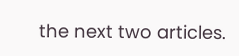the next two articles.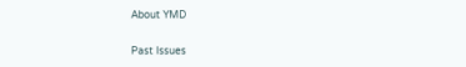About YMD

Past Issues